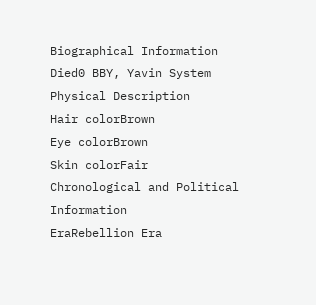Biographical Information
Died0 BBY, Yavin System
Physical Description
Hair colorBrown
Eye colorBrown
Skin colorFair
Chronological and Political Information
EraRebellion Era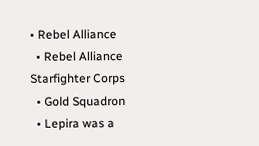• Rebel Alliance
  • Rebel Alliance Starfighter Corps
  • Gold Squadron
  • Lepira was a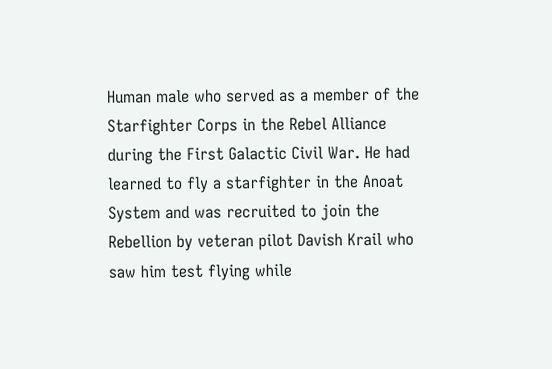Human male who served as a member of the Starfighter Corps in the Rebel Alliance during the First Galactic Civil War. He had learned to fly a starfighter in the Anoat System and was recruited to join the Rebellion by veteran pilot Davish Krail who saw him test flying while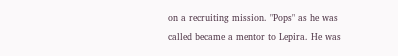on a recruiting mission. "Pops" as he was called became a mentor to Lepira. He was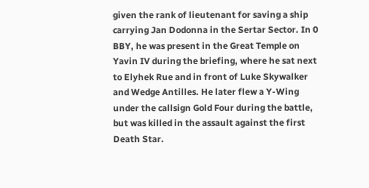given the rank of lieutenant for saving a ship carrying Jan Dodonna in the Sertar Sector. In 0 BBY, he was present in the Great Temple on Yavin IV during the briefing, where he sat next to Elyhek Rue and in front of Luke Skywalker and Wedge Antilles. He later flew a Y-Wing under the callsign Gold Four during the battle, but was killed in the assault against the first Death Star.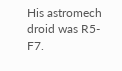His astromech droid was R5-F7.